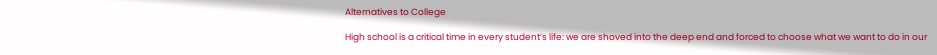Alternatives to College

High school is a critical time in every student’s life: we are shoved into the deep end and forced to choose what we want to do in our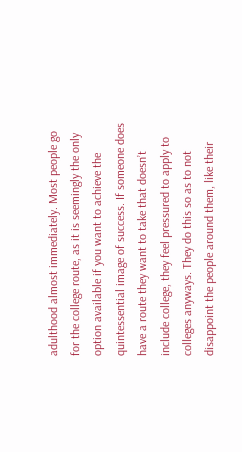adulthood almost immediately. Most people go for the college route, as it is seemingly the only option available if you want to achieve the quintessential image of success. If someone does have a route they want to take that doesn’t include college, they feel pressured to apply to colleges anyways. They do this so as to not disappoint the people around them, like their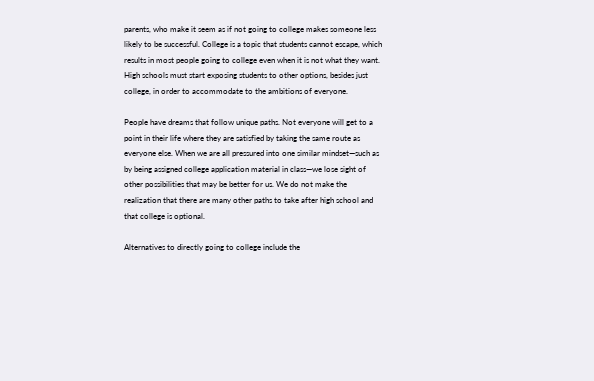parents, who make it seem as if not going to college makes someone less likely to be successful. College is a topic that students cannot escape, which results in most people going to college even when it is not what they want. High schools must start exposing students to other options, besides just college, in order to accommodate to the ambitions of everyone.

People have dreams that follow unique paths. Not everyone will get to a point in their life where they are satisfied by taking the same route as everyone else. When we are all pressured into one similar mindset—such as by being assigned college application material in class—we lose sight of other possibilities that may be better for us. We do not make the realization that there are many other paths to take after high school and that college is optional.

Alternatives to directly going to college include the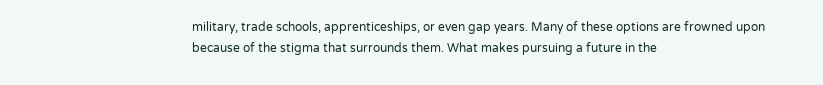military, trade schools, apprenticeships, or even gap years. Many of these options are frowned upon because of the stigma that surrounds them. What makes pursuing a future in the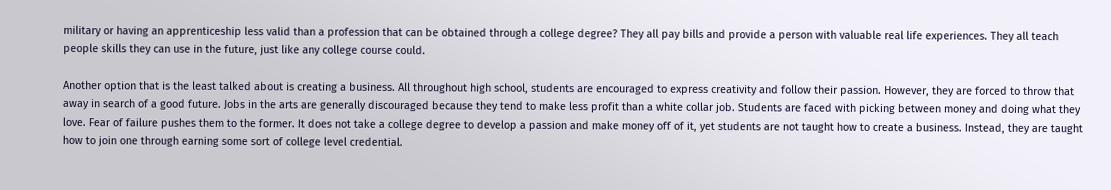military or having an apprenticeship less valid than a profession that can be obtained through a college degree? They all pay bills and provide a person with valuable real life experiences. They all teach people skills they can use in the future, just like any college course could.

Another option that is the least talked about is creating a business. All throughout high school, students are encouraged to express creativity and follow their passion. However, they are forced to throw that away in search of a good future. Jobs in the arts are generally discouraged because they tend to make less profit than a white collar job. Students are faced with picking between money and doing what they love. Fear of failure pushes them to the former. It does not take a college degree to develop a passion and make money off of it, yet students are not taught how to create a business. Instead, they are taught how to join one through earning some sort of college level credential.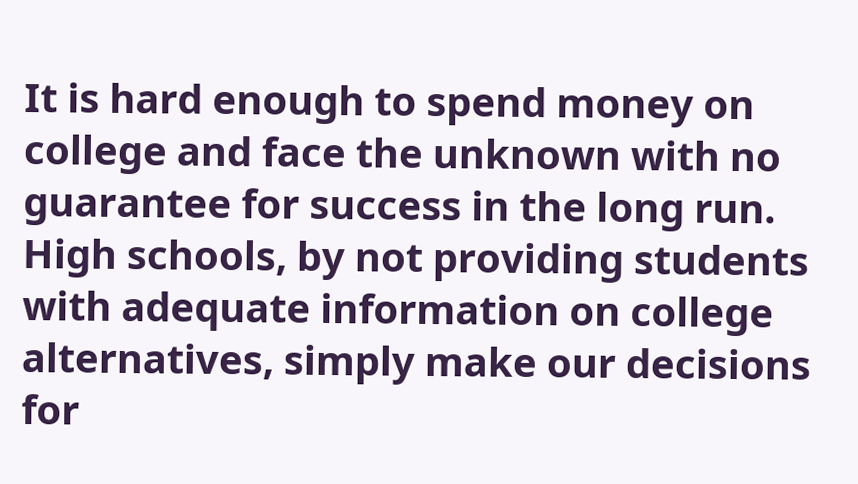It is hard enough to spend money on college and face the unknown with no guarantee for success in the long run. High schools, by not providing students with adequate information on college alternatives, simply make our decisions for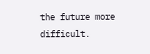the future more difficult.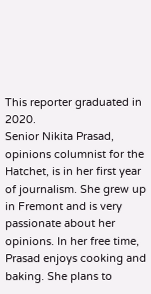This reporter graduated in 2020.
Senior Nikita Prasad, opinions columnist for the Hatchet, is in her first year of journalism. She grew up in Fremont and is very passionate about her opinions. In her free time, Prasad enjoys cooking and baking. She plans to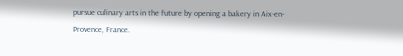pursue culinary arts in the future by opening a bakery in Aix-en-Provence, France.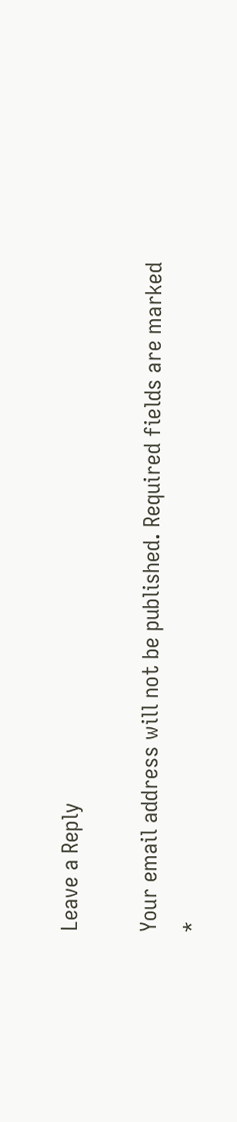Leave a Reply

Your email address will not be published. Required fields are marked *